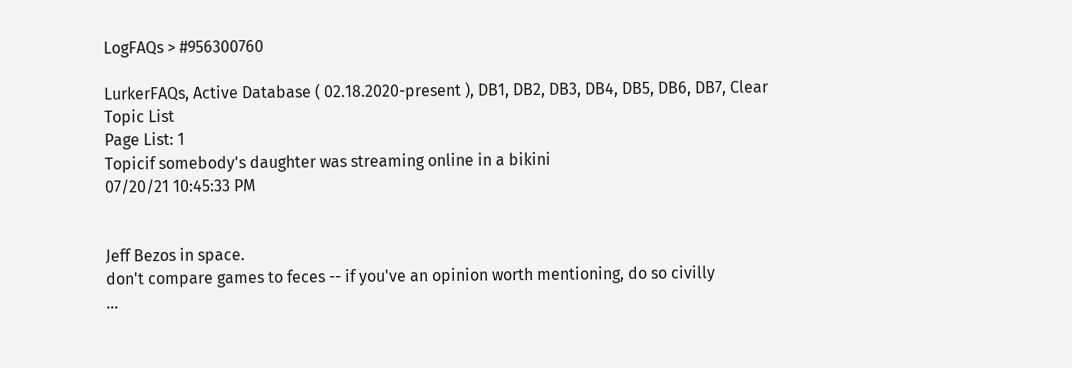LogFAQs > #956300760

LurkerFAQs, Active Database ( 02.18.2020-present ), DB1, DB2, DB3, DB4, DB5, DB6, DB7, Clear
Topic List
Page List: 1
Topicif somebody's daughter was streaming online in a bikini
07/20/21 10:45:33 PM


Jeff Bezos in space.
don't compare games to feces -- if you've an opinion worth mentioning, do so civilly
...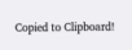Copied to Clipboard!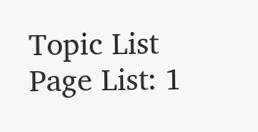Topic List
Page List: 1